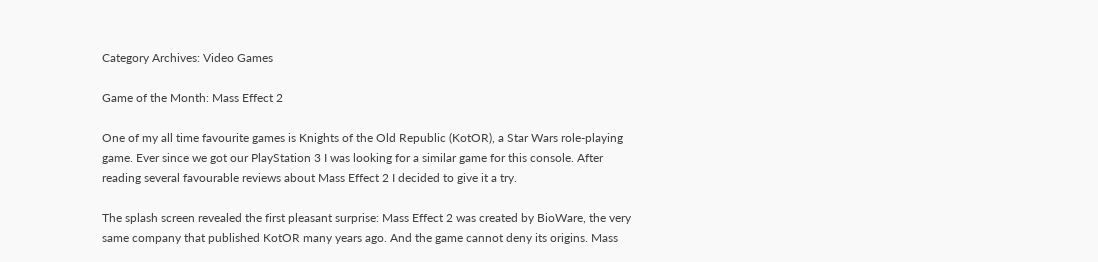Category Archives: Video Games

Game of the Month: Mass Effect 2

One of my all time favourite games is Knights of the Old Republic (KotOR), a Star Wars role-playing game. Ever since we got our PlayStation 3 I was looking for a similar game for this console. After reading several favourable reviews about Mass Effect 2 I decided to give it a try.

The splash screen revealed the first pleasant surprise: Mass Effect 2 was created by BioWare, the very same company that published KotOR many years ago. And the game cannot deny its origins. Mass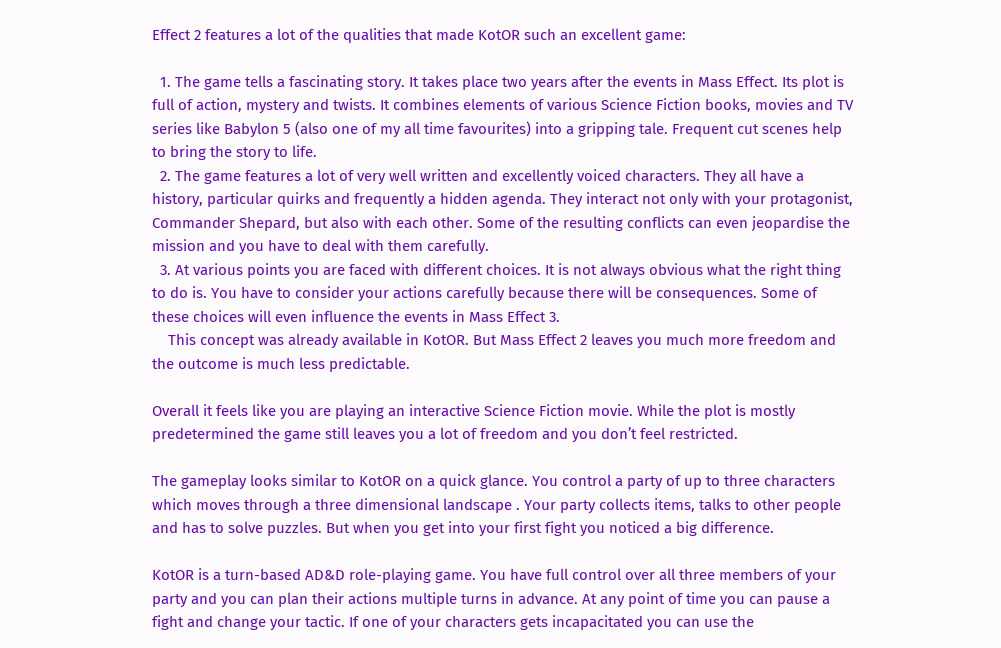Effect 2 features a lot of the qualities that made KotOR such an excellent game:

  1. The game tells a fascinating story. It takes place two years after the events in Mass Effect. Its plot is full of action, mystery and twists. It combines elements of various Science Fiction books, movies and TV series like Babylon 5 (also one of my all time favourites) into a gripping tale. Frequent cut scenes help to bring the story to life.
  2. The game features a lot of very well written and excellently voiced characters. They all have a history, particular quirks and frequently a hidden agenda. They interact not only with your protagonist, Commander Shepard, but also with each other. Some of the resulting conflicts can even jeopardise the mission and you have to deal with them carefully.
  3. At various points you are faced with different choices. It is not always obvious what the right thing to do is. You have to consider your actions carefully because there will be consequences. Some of these choices will even influence the events in Mass Effect 3.
    This concept was already available in KotOR. But Mass Effect 2 leaves you much more freedom and the outcome is much less predictable.

Overall it feels like you are playing an interactive Science Fiction movie. While the plot is mostly predetermined the game still leaves you a lot of freedom and you don’t feel restricted.

The gameplay looks similar to KotOR on a quick glance. You control a party of up to three characters which moves through a three dimensional landscape . Your party collects items, talks to other people and has to solve puzzles. But when you get into your first fight you noticed a big difference.

KotOR is a turn-based AD&D role-playing game. You have full control over all three members of your party and you can plan their actions multiple turns in advance. At any point of time you can pause a fight and change your tactic. If one of your characters gets incapacitated you can use the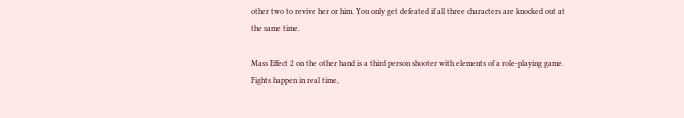other two to revive her or him. You only get defeated if all three characters are knocked out at the same time.

Mass Effect 2 on the other hand is a third person shooter with elements of a role-playing game. Fights happen in real time,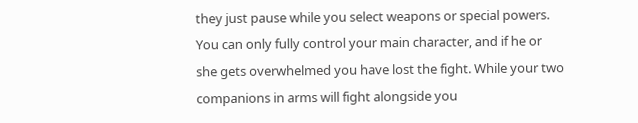they just pause while you select weapons or special powers. You can only fully control your main character, and if he or she gets overwhelmed you have lost the fight. While your two companions in arms will fight alongside you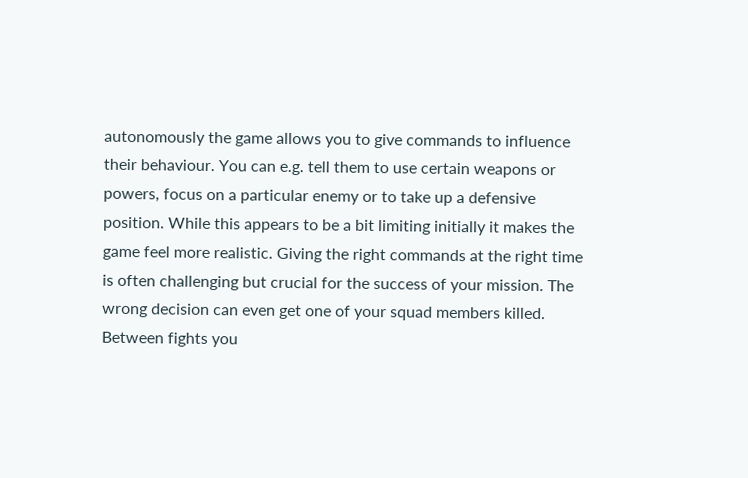autonomously the game allows you to give commands to influence their behaviour. You can e.g. tell them to use certain weapons or powers, focus on a particular enemy or to take up a defensive position. While this appears to be a bit limiting initially it makes the game feel more realistic. Giving the right commands at the right time is often challenging but crucial for the success of your mission. The wrong decision can even get one of your squad members killed. Between fights you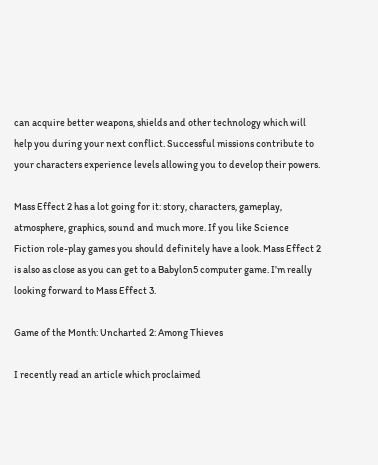can acquire better weapons, shields and other technology which will help you during your next conflict. Successful missions contribute to your characters experience levels allowing you to develop their powers.

Mass Effect 2 has a lot going for it: story, characters, gameplay, atmosphere, graphics, sound and much more. If you like Science Fiction role-play games you should definitely have a look. Mass Effect 2 is also as close as you can get to a Babylon5 computer game. I’m really looking forward to Mass Effect 3.

Game of the Month: Uncharted 2: Among Thieves

I recently read an article which proclaimed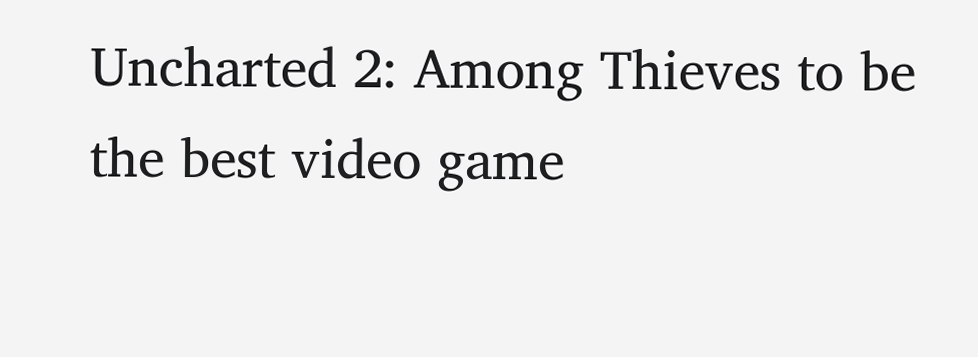Uncharted 2: Among Thieves to be the best video game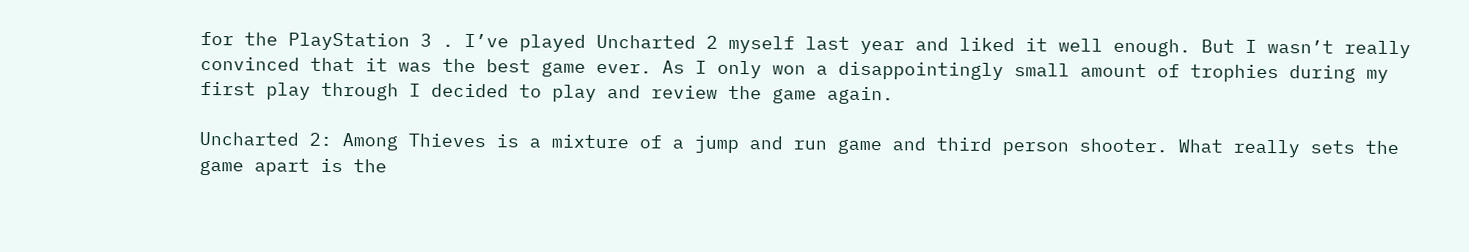for the PlayStation 3 . I’ve played Uncharted 2 myself last year and liked it well enough. But I wasn’t really convinced that it was the best game ever. As I only won a disappointingly small amount of trophies during my first play through I decided to play and review the game again.

Uncharted 2: Among Thieves is a mixture of a jump and run game and third person shooter. What really sets the game apart is the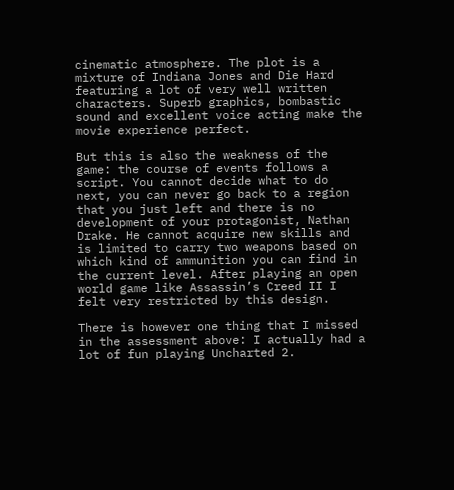cinematic atmosphere. The plot is a mixture of Indiana Jones and Die Hard featuring a lot of very well written characters. Superb graphics, bombastic sound and excellent voice acting make the movie experience perfect.

But this is also the weakness of the game: the course of events follows a script. You cannot decide what to do next, you can never go back to a region that you just left and there is no development of your protagonist, Nathan Drake. He cannot acquire new skills and is limited to carry two weapons based on which kind of ammunition you can find in the current level. After playing an open world game like Assassin’s Creed II I felt very restricted by this design.

There is however one thing that I missed in the assessment above: I actually had a lot of fun playing Uncharted 2.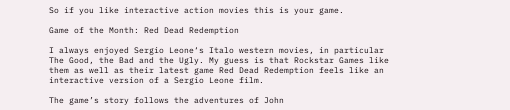So if you like interactive action movies this is your game.

Game of the Month: Red Dead Redemption

I always enjoyed Sergio Leone‘s Italo western movies, in particular The Good, the Bad and the Ugly. My guess is that Rockstar Games like them as well as their latest game Red Dead Redemption feels like an interactive version of a Sergio Leone film.

The game’s story follows the adventures of John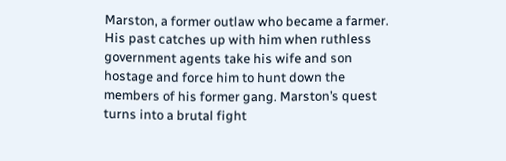Marston, a former outlaw who became a farmer. His past catches up with him when ruthless government agents take his wife and son hostage and force him to hunt down the members of his former gang. Marston’s quest turns into a brutal fight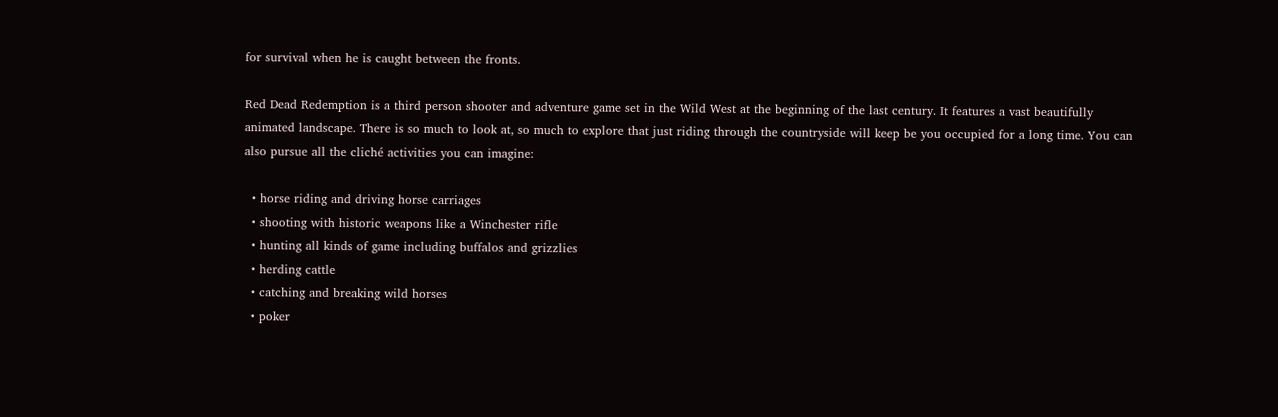for survival when he is caught between the fronts.

Red Dead Redemption is a third person shooter and adventure game set in the Wild West at the beginning of the last century. It features a vast beautifully animated landscape. There is so much to look at, so much to explore that just riding through the countryside will keep be you occupied for a long time. You can also pursue all the cliché activities you can imagine:

  • horse riding and driving horse carriages
  • shooting with historic weapons like a Winchester rifle
  • hunting all kinds of game including buffalos and grizzlies
  • herding cattle
  • catching and breaking wild horses
  • poker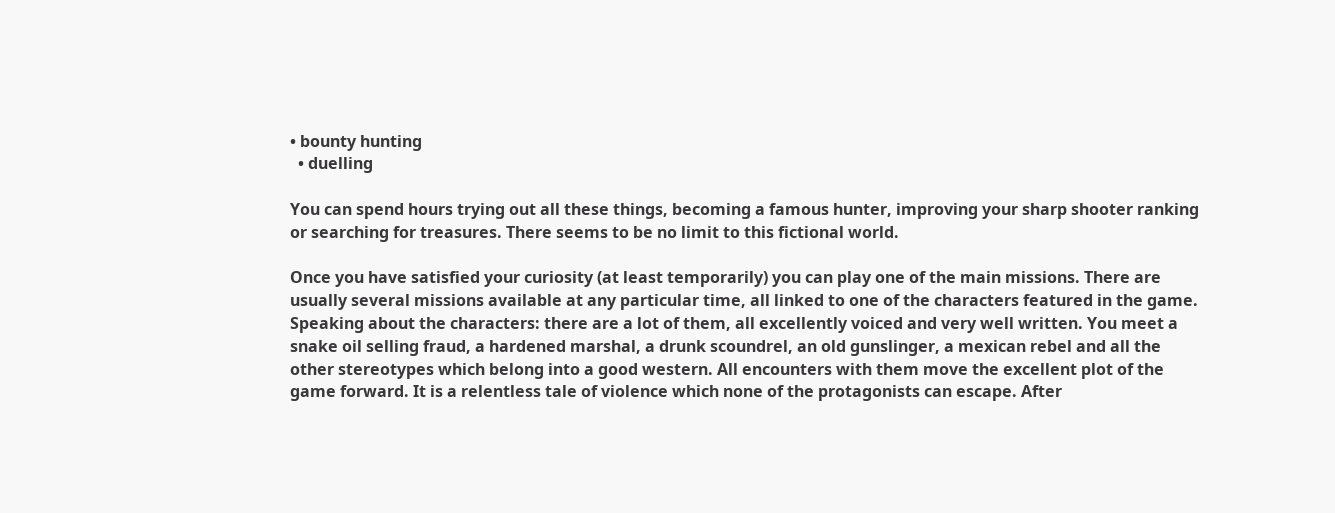• bounty hunting
  • duelling

You can spend hours trying out all these things, becoming a famous hunter, improving your sharp shooter ranking or searching for treasures. There seems to be no limit to this fictional world.

Once you have satisfied your curiosity (at least temporarily) you can play one of the main missions. There are usually several missions available at any particular time, all linked to one of the characters featured in the game. Speaking about the characters: there are a lot of them, all excellently voiced and very well written. You meet a snake oil selling fraud, a hardened marshal, a drunk scoundrel, an old gunslinger, a mexican rebel and all the other stereotypes which belong into a good western. All encounters with them move the excellent plot of the game forward. It is a relentless tale of violence which none of the protagonists can escape. After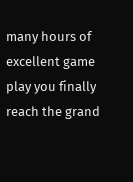many hours of excellent game play you finally reach the grand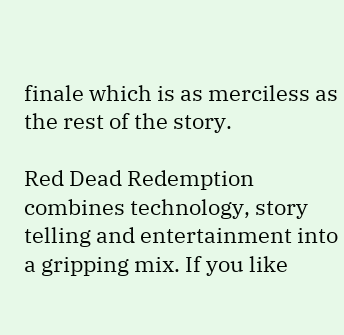finale which is as merciless as the rest of the story.

Red Dead Redemption combines technology, story telling and entertainment into a gripping mix. If you like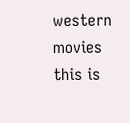western movies this is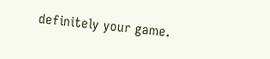definitely your game.